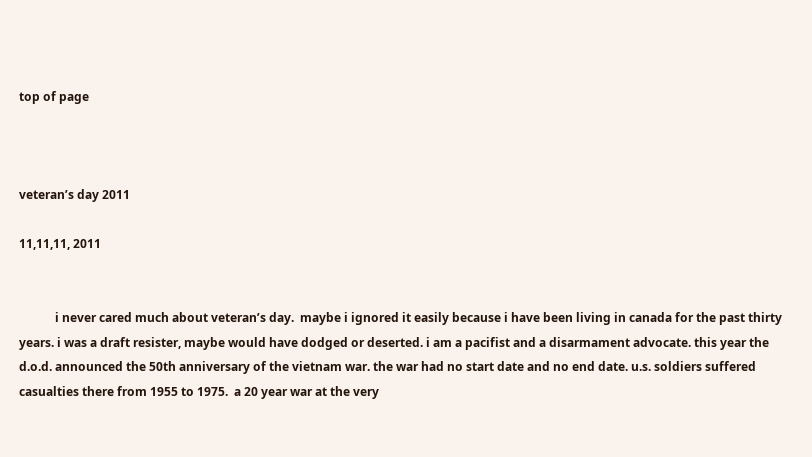top of page



veteran’s day 2011

11,11,11, 2011


            i never cared much about veteran’s day.  maybe i ignored it easily because i have been living in canada for the past thirty years. i was a draft resister, maybe would have dodged or deserted. i am a pacifist and a disarmament advocate. this year the d.o.d. announced the 50th anniversary of the vietnam war. the war had no start date and no end date. u.s. soldiers suffered casualties there from 1955 to 1975.  a 20 year war at the very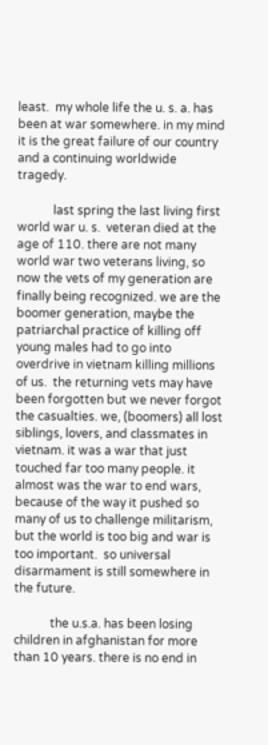least.  my whole life the u. s. a. has been at war somewhere. in my mind it is the great failure of our country and a continuing worldwide tragedy.

            last spring the last living first world war u. s.  veteran died at the age of 110. there are not many world war two veterans living, so now the vets of my generation are finally being recognized. we are the boomer generation, maybe the patriarchal practice of killing off young males had to go into overdrive in vietnam killing millions of us.  the returning vets may have been forgotten but we never forgot the casualties. we, (boomers) all lost siblings, lovers, and classmates in vietnam. it was a war that just touched far too many people. it almost was the war to end wars, because of the way it pushed so many of us to challenge militarism, but the world is too big and war is too important.  so universal disarmament is still somewhere in the future.

            the u.s.a. has been losing children in afghanistan for more than 10 years. there is no end in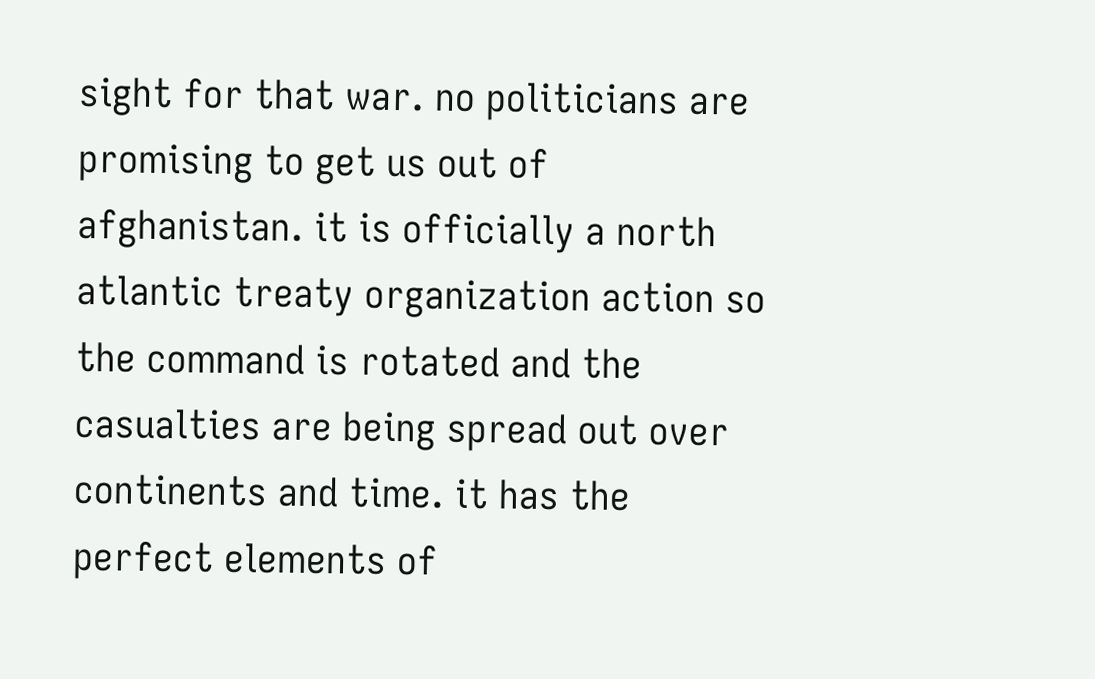sight for that war. no politicians are promising to get us out of afghanistan. it is officially a north atlantic treaty organization action so the command is rotated and the casualties are being spread out over continents and time. it has the perfect elements of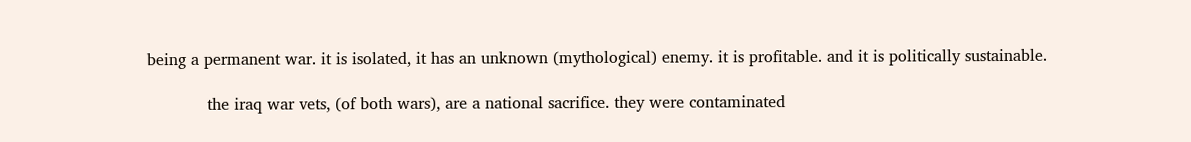being a permanent war. it is isolated, it has an unknown (mythological) enemy. it is profitable. and it is politically sustainable.

            the iraq war vets, (of both wars), are a national sacrifice. they were contaminated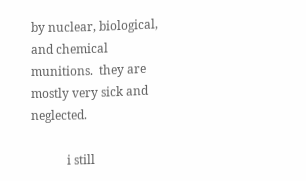by nuclear, biological, and chemical munitions.  they are mostly very sick and  neglected.

            i still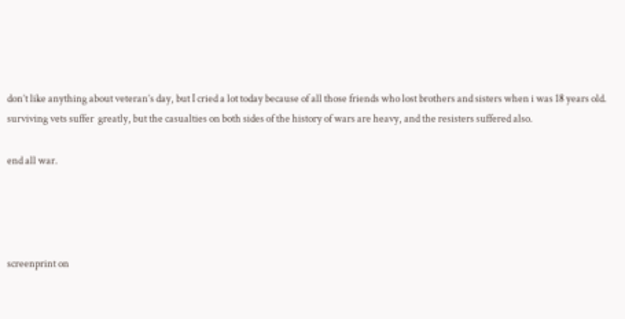don’t like anything about veteran’s day, but I cried a lot today because of all those friends who lost brothers and sisters when i was 18 years old. surviving vets suffer  greatly, but the casualties on both sides of the history of wars are heavy, and the resisters suffered also.

end all war.




screenprint on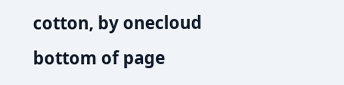cotton, by onecloud
bottom of page